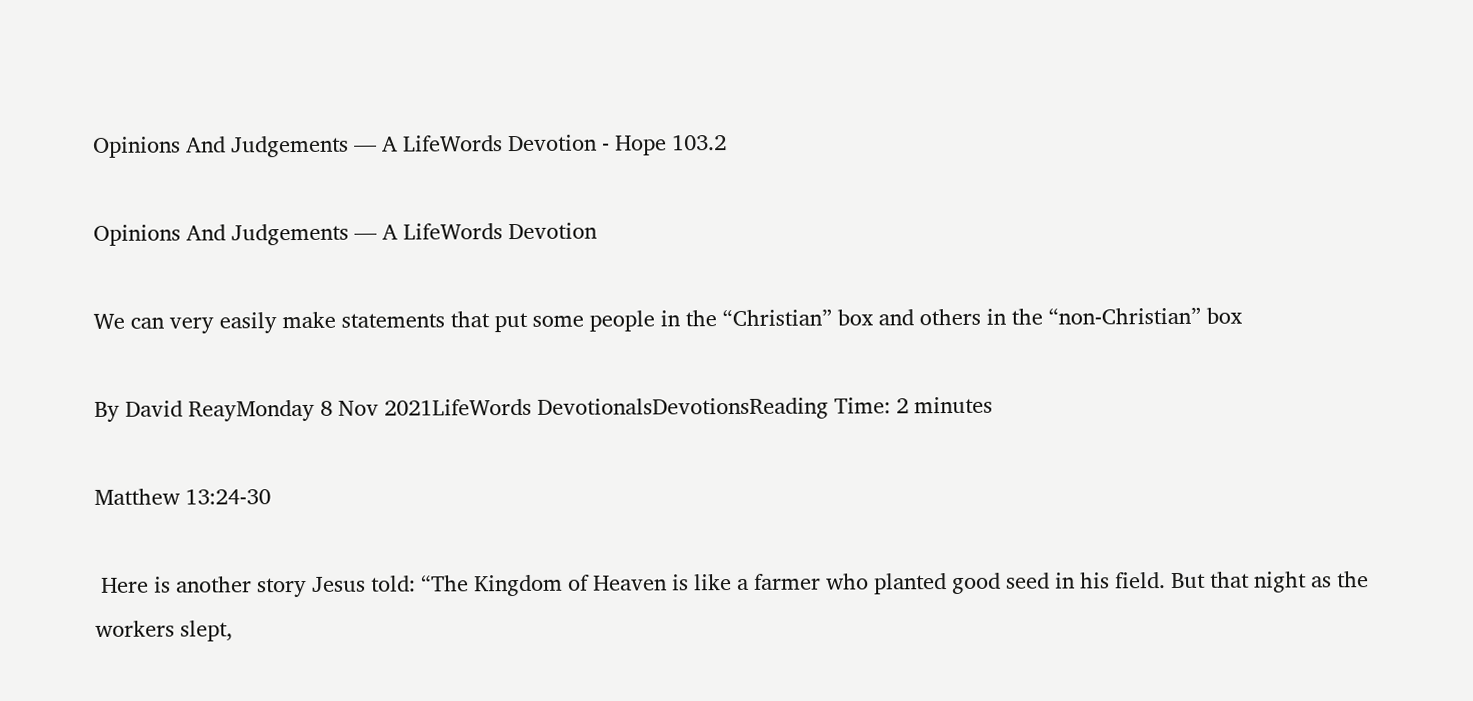Opinions And Judgements — A LifeWords Devotion - Hope 103.2

Opinions And Judgements — A LifeWords Devotion

We can very easily make statements that put some people in the “Christian” box and others in the “non-Christian” box

By David ReayMonday 8 Nov 2021LifeWords DevotionalsDevotionsReading Time: 2 minutes

Matthew 13:24-30

 Here is another story Jesus told: “The Kingdom of Heaven is like a farmer who planted good seed in his field. But that night as the workers slept,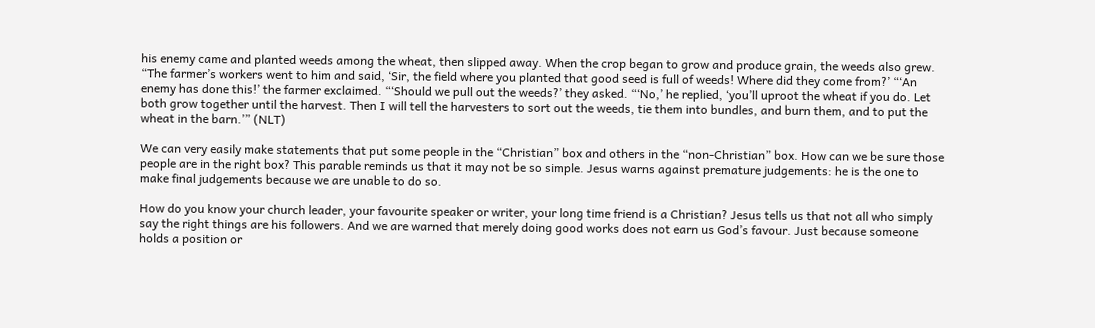his enemy came and planted weeds among the wheat, then slipped away. When the crop began to grow and produce grain, the weeds also grew. “The farmer’s workers went to him and said, ‘Sir, the field where you planted that good seed is full of weeds! Where did they come from?’ “‘An enemy has done this!’ the farmer exclaimed. “‘Should we pull out the weeds?’ they asked. “‘No,’ he replied, ‘you’ll uproot the wheat if you do. Let both grow together until the harvest. Then I will tell the harvesters to sort out the weeds, tie them into bundles, and burn them, and to put the wheat in the barn.’” (NLT)

We can very easily make statements that put some people in the “Christian” box and others in the “non-Christian” box. How can we be sure those people are in the right box? This parable reminds us that it may not be so simple. Jesus warns against premature judgements: he is the one to make final judgements because we are unable to do so.

How do you know your church leader, your favourite speaker or writer, your long time friend is a Christian? Jesus tells us that not all who simply say the right things are his followers. And we are warned that merely doing good works does not earn us God’s favour. Just because someone holds a position or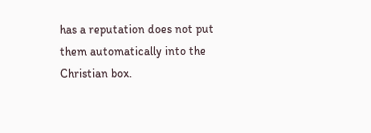has a reputation does not put them automatically into the Christian box.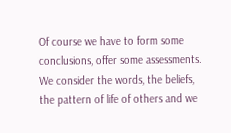Of course we have to form some conclusions, offer some assessments. We consider the words, the beliefs, the pattern of life of others and we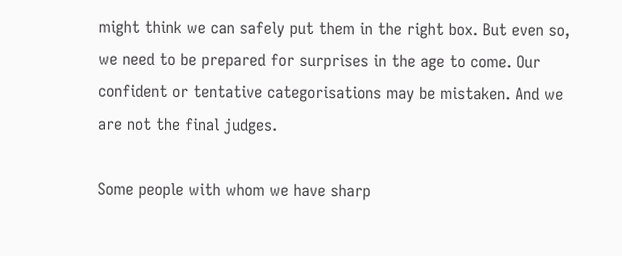might think we can safely put them in the right box. But even so, we need to be prepared for surprises in the age to come. Our confident or tentative categorisations may be mistaken. And we are not the final judges.

Some people with whom we have sharp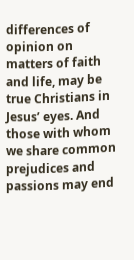differences of opinion on matters of faith and life, may be true Christians in Jesus’ eyes. And those with whom we share common prejudices and passions may end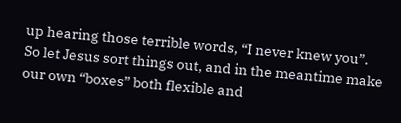up hearing those terrible words, “I never knew you”. So let Jesus sort things out, and in the meantime make our own “boxes” both flexible and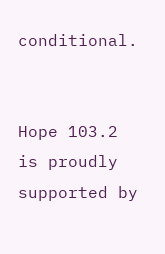conditional.


Hope 103.2 is proudly supported by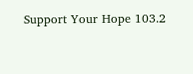Support Your Hope 103.2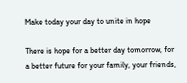Make today your day to unite in hope

There is hope for a better day tomorrow, for a better future for your family, your friends,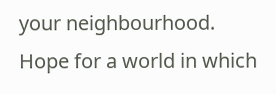your neighbourhood. Hope for a world in which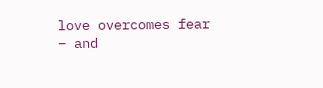love overcomes fear – and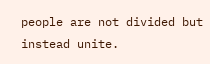people are not divided but instead unite.